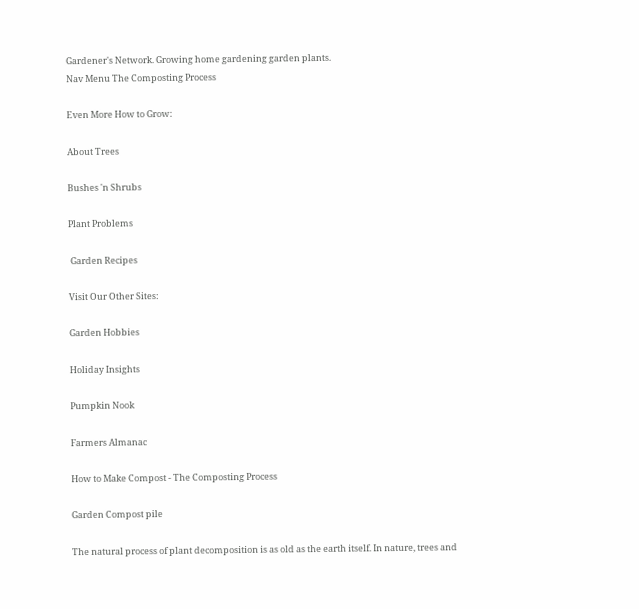Gardener's Network. Growing home gardening garden plants.
Nav Menu The Composting Process

Even More How to Grow:

About Trees

Bushes 'n Shrubs

Plant Problems

 Garden Recipes

Visit Our Other Sites:

Garden Hobbies

Holiday Insights

Pumpkin Nook

Farmers Almanac

How to Make Compost - The Composting Process

Garden Compost pile

The natural process of plant decomposition is as old as the earth itself. In nature, trees and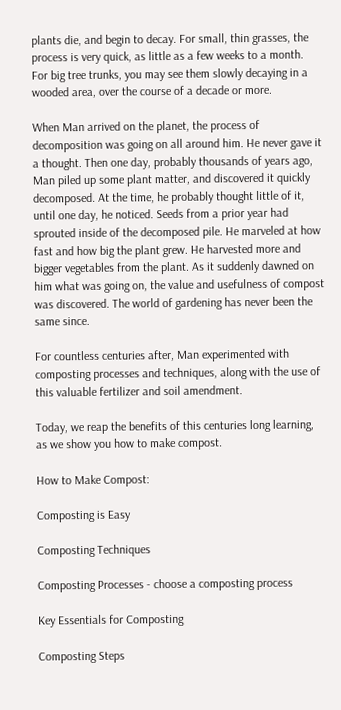plants die, and begin to decay. For small, thin grasses, the process is very quick, as little as a few weeks to a month. For big tree trunks, you may see them slowly decaying in a wooded area, over the course of a decade or more.

When Man arrived on the planet, the process of decomposition was going on all around him. He never gave it a thought. Then one day, probably thousands of years ago, Man piled up some plant matter, and discovered it quickly decomposed. At the time, he probably thought little of it, until one day, he noticed. Seeds from a prior year had sprouted inside of the decomposed pile. He marveled at how fast and how big the plant grew. He harvested more and bigger vegetables from the plant. As it suddenly dawned on him what was going on, the value and usefulness of compost was discovered. The world of gardening has never been the same since.

For countless centuries after, Man experimented with composting processes and techniques, along with the use of this valuable fertilizer and soil amendment.

Today, we reap the benefits of this centuries long learning, as we show you how to make compost.

How to Make Compost:

Composting is Easy

Composting Techniques

Composting Processes - choose a composting process

Key Essentials for Composting

Composting Steps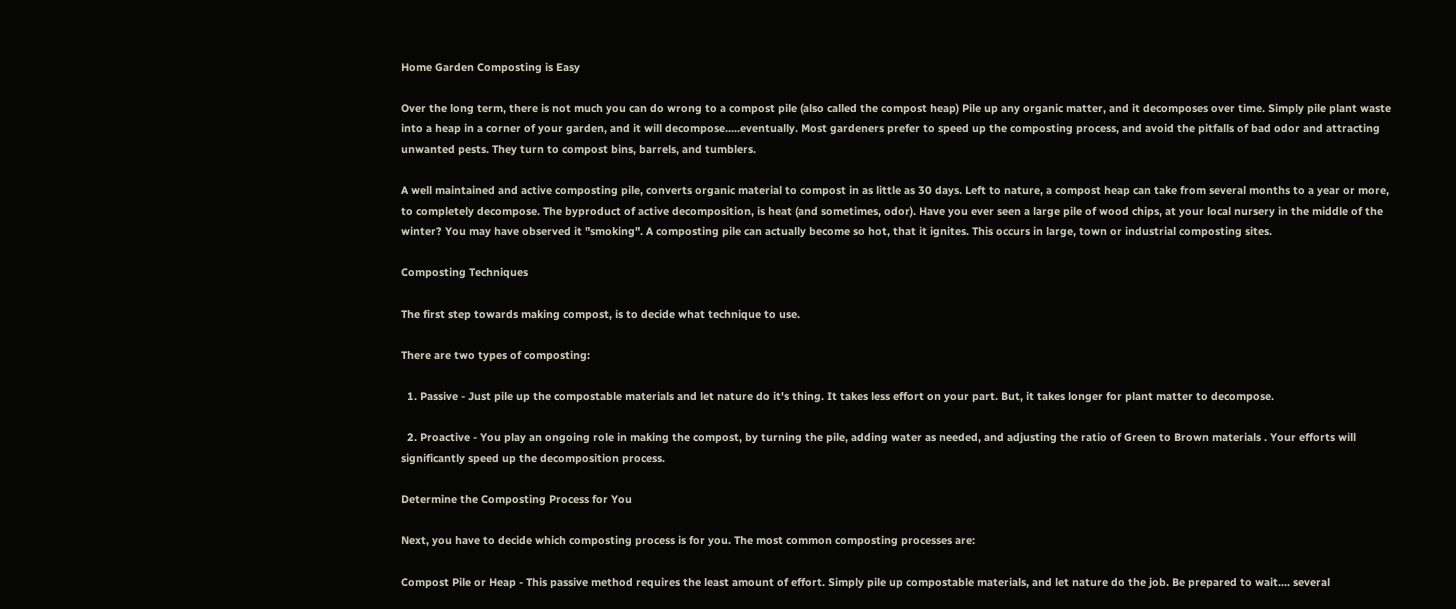Home Garden Composting is Easy

Over the long term, there is not much you can do wrong to a compost pile (also called the compost heap) Pile up any organic matter, and it decomposes over time. Simply pile plant waste into a heap in a corner of your garden, and it will decompose.....eventually. Most gardeners prefer to speed up the composting process, and avoid the pitfalls of bad odor and attracting unwanted pests. They turn to compost bins, barrels, and tumblers.

A well maintained and active composting pile, converts organic material to compost in as little as 30 days. Left to nature, a compost heap can take from several months to a year or more,  to completely decompose. The byproduct of active decomposition, is heat (and sometimes, odor). Have you ever seen a large pile of wood chips, at your local nursery in the middle of the winter? You may have observed it "smoking". A composting pile can actually become so hot, that it ignites. This occurs in large, town or industrial composting sites.

Composting Techniques

The first step towards making compost, is to decide what technique to use.

There are two types of composting:

  1. Passive - Just pile up the compostable materials and let nature do it's thing. It takes less effort on your part. But, it takes longer for plant matter to decompose.

  2. Proactive - You play an ongoing role in making the compost, by turning the pile, adding water as needed, and adjusting the ratio of Green to Brown materials . Your efforts will significantly speed up the decomposition process.

Determine the Composting Process for You

Next, you have to decide which composting process is for you. The most common composting processes are:

Compost Pile or Heap - This passive method requires the least amount of effort. Simply pile up compostable materials, and let nature do the job. Be prepared to wait.... several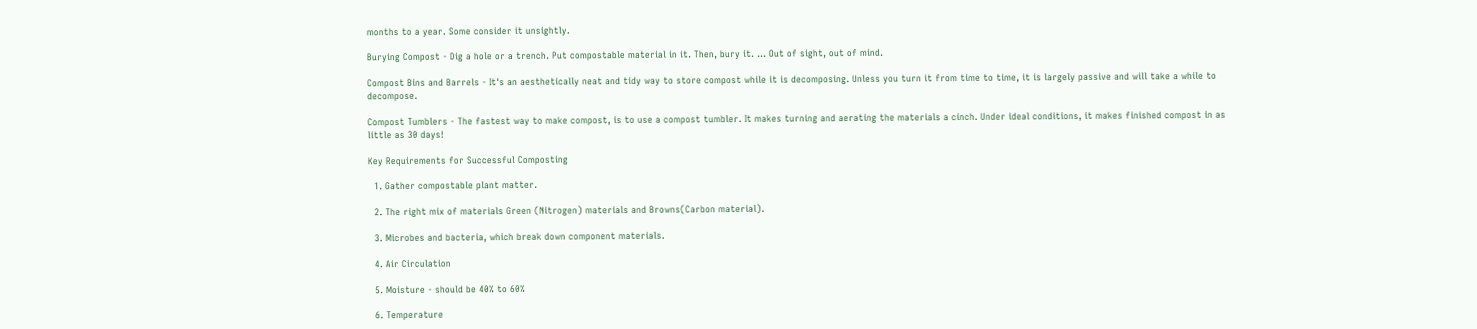months to a year. Some consider it unsightly.

Burying Compost - Dig a hole or a trench. Put compostable material in it. Then, bury it. ... Out of sight, out of mind.

Compost Bins and Barrels - It's an aesthetically neat and tidy way to store compost while it is decomposing. Unless you turn it from time to time, it is largely passive and will take a while to decompose.

Compost Tumblers - The fastest way to make compost, is to use a compost tumbler. It makes turning and aerating the materials a cinch. Under ideal conditions, it makes finished compost in as little as 30 days!

Key Requirements for Successful Composting

  1. Gather compostable plant matter.

  2. The right mix of materials Green (Nitrogen) materials and Browns(Carbon material).

  3. Microbes and bacteria, which break down component materials.

  4. Air Circulation

  5. Moisture - should be 40% to 60%

  6. Temperature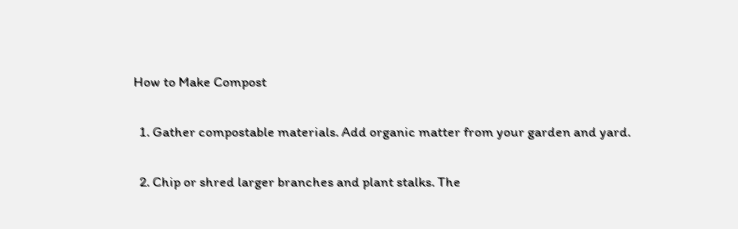How to Make Compost

  1. Gather compostable materials. Add organic matter from your garden and yard.

  2. Chip or shred larger branches and plant stalks. The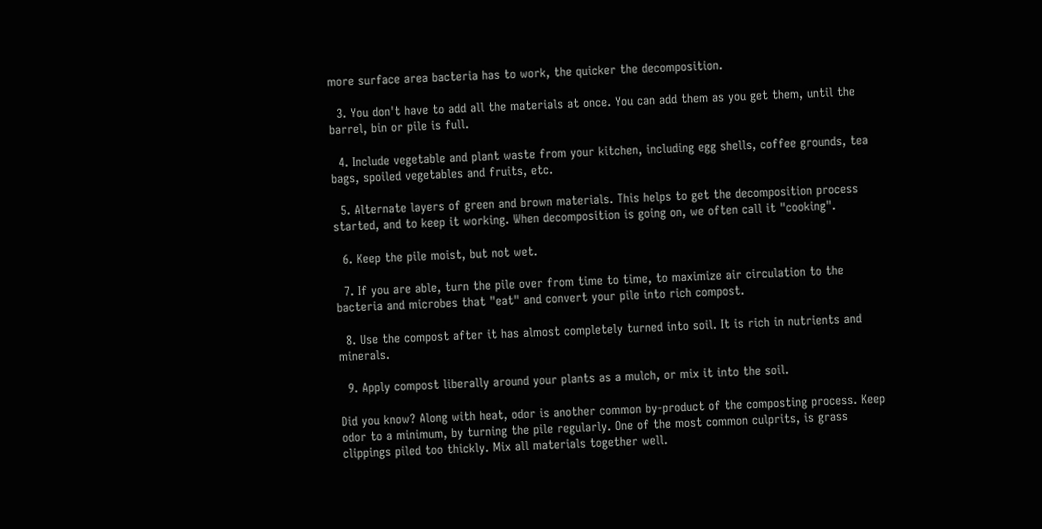more surface area bacteria has to work, the quicker the decomposition.

  3. You don't have to add all the materials at once. You can add them as you get them, until the barrel, bin or pile is full.

  4. Include vegetable and plant waste from your kitchen, including egg shells, coffee grounds, tea bags, spoiled vegetables and fruits, etc.

  5. Alternate layers of green and brown materials. This helps to get the decomposition process started, and to keep it working. When decomposition is going on, we often call it "cooking".

  6. Keep the pile moist, but not wet.

  7. If you are able, turn the pile over from time to time, to maximize air circulation to the bacteria and microbes that "eat" and convert your pile into rich compost.

  8. Use the compost after it has almost completely turned into soil. It is rich in nutrients and minerals.

  9. Apply compost liberally around your plants as a mulch, or mix it into the soil.

Did you know? Along with heat, odor is another common by-product of the composting process. Keep odor to a minimum, by turning the pile regularly. One of the most common culprits, is grass clippings piled too thickly. Mix all materials together well.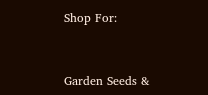Shop For:


Garden Seeds &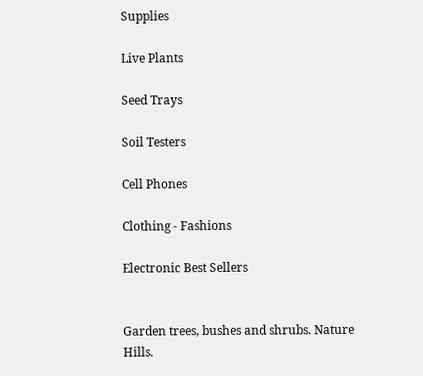Supplies

Live Plants

Seed Trays

Soil Testers

Cell Phones

Clothing - Fashions

Electronic Best Sellers


Garden trees, bushes and shrubs. Nature Hills.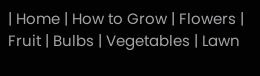| Home | How to Grow | Flowers | Fruit | Bulbs | Vegetables | Lawn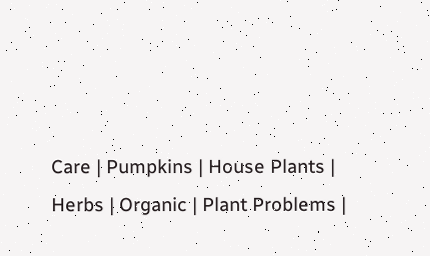Care | Pumpkins | House Plants |
Herbs | Organic | Plant Problems |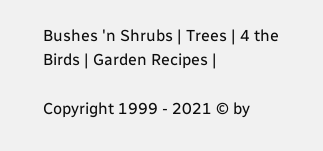Bushes 'n Shrubs | Trees | 4 the Birds | Garden Recipes |

Copyright 1999 - 2021 © by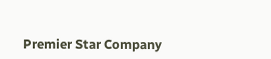Premier Star Company